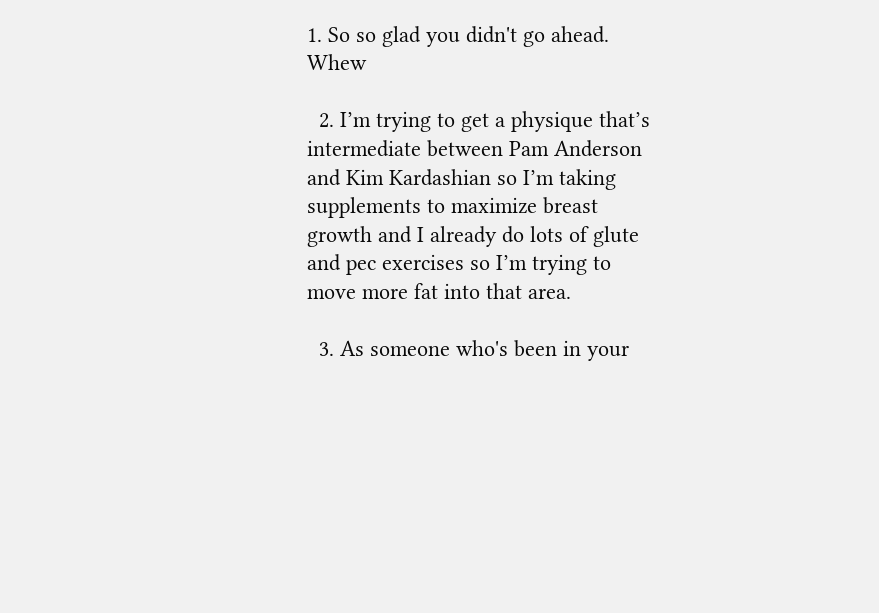1. So so glad you didn't go ahead. Whew

  2. I’m trying to get a physique that’s intermediate between Pam Anderson and Kim Kardashian so I’m taking supplements to maximize breast growth and I already do lots of glute and pec exercises so I’m trying to move more fat into that area.

  3. As someone who's been in your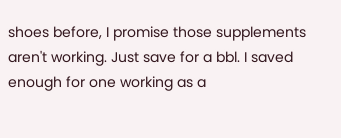shoes before, I promise those supplements aren't working. Just save for a bbl. I saved enough for one working as a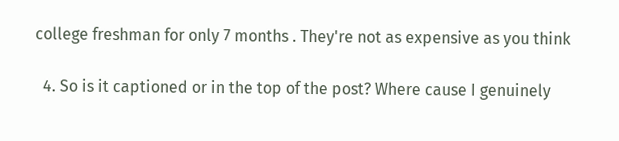college freshman for only 7 months . They're not as expensive as you think

  4. So is it captioned or in the top of the post? Where cause I genuinely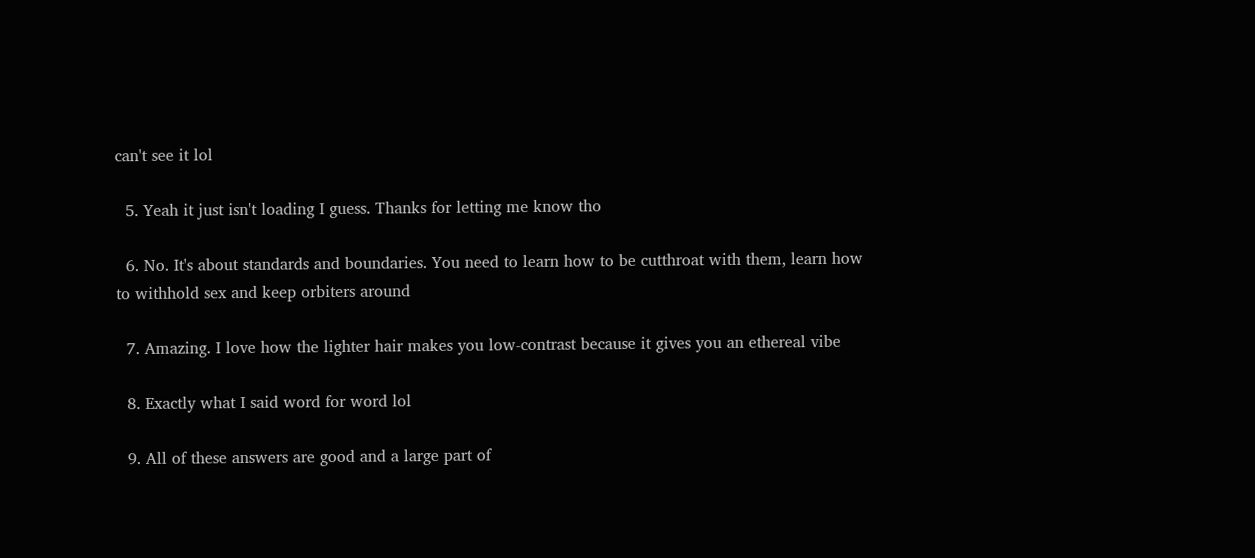can't see it lol

  5. Yeah it just isn't loading I guess. Thanks for letting me know tho

  6. No. It's about standards and boundaries. You need to learn how to be cutthroat with them, learn how to withhold sex and keep orbiters around

  7. Amazing. I love how the lighter hair makes you low-contrast because it gives you an ethereal vibe

  8. Exactly what I said word for word lol

  9. All of these answers are good and a large part of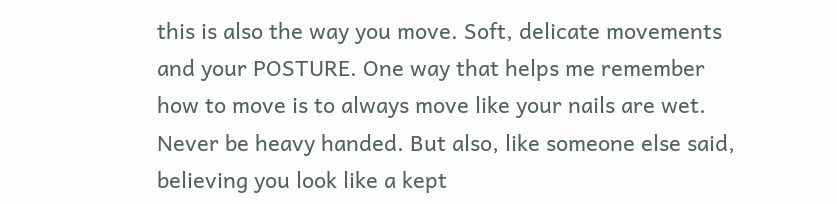this is also the way you move. Soft, delicate movements and your POSTURE. One way that helps me remember how to move is to always move like your nails are wet. Never be heavy handed. But also, like someone else said, believing you look like a kept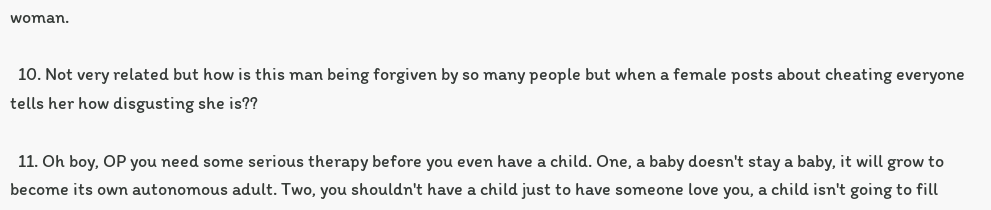woman.

  10. Not very related but how is this man being forgiven by so many people but when a female posts about cheating everyone tells her how disgusting she is??

  11. Oh boy, OP you need some serious therapy before you even have a child. One, a baby doesn't stay a baby, it will grow to become its own autonomous adult. Two, you shouldn't have a child just to have someone love you, a child isn't going to fill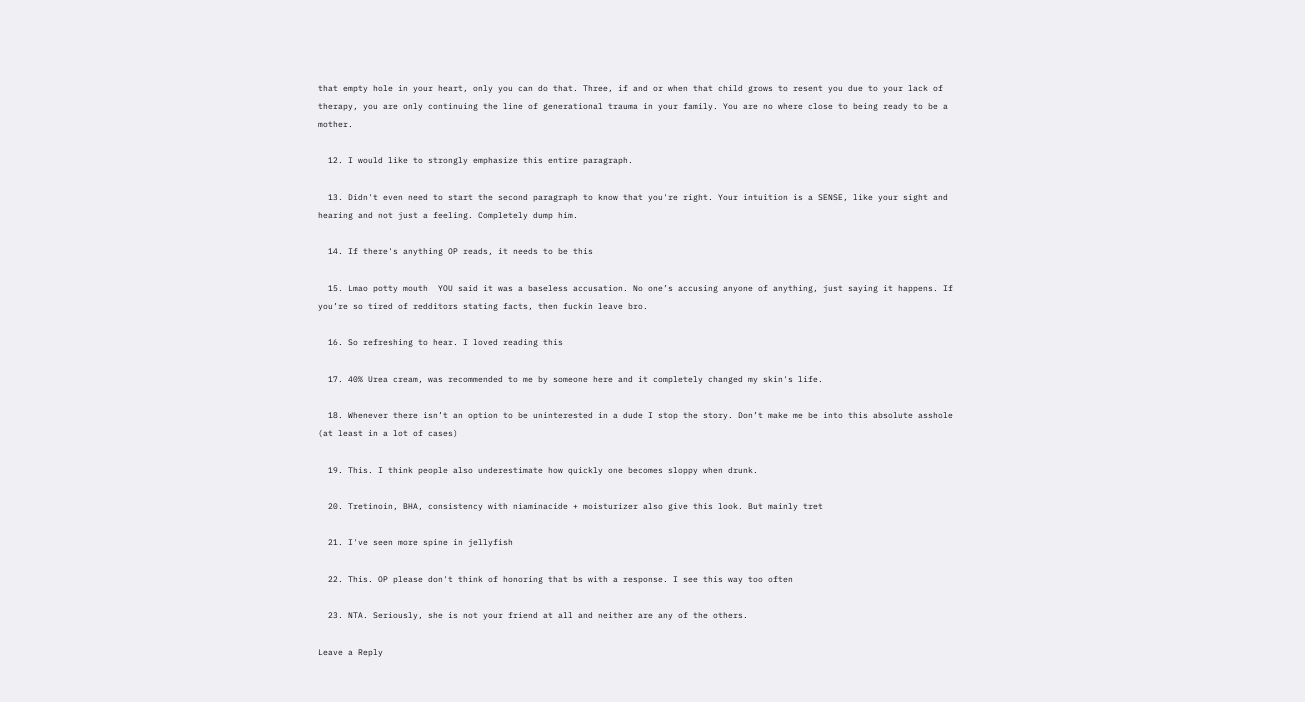that empty hole in your heart, only you can do that. Three, if and or when that child grows to resent you due to your lack of therapy, you are only continuing the line of generational trauma in your family. You are no where close to being ready to be a mother.

  12. I would like to strongly emphasize this entire paragraph.

  13. Didn't even need to start the second paragraph to know that you're right. Your intuition is a SENSE, like your sight and hearing and not just a feeling. Completely dump him.

  14. If there's anything OP reads, it needs to be this

  15. Lmao potty mouth  YOU said it was a baseless accusation. No one’s accusing anyone of anything, just saying it happens. If you’re so tired of redditors stating facts, then fuckin leave bro.

  16. So refreshing to hear. I loved reading this

  17. 40% Urea cream, was recommended to me by someone here and it completely changed my skin's life.

  18. Whenever there isn’t an option to be uninterested in a dude I stop the story. Don’t make me be into this absolute asshole (at least in a lot of cases)

  19. This. I think people also underestimate how quickly one becomes sloppy when drunk.

  20. Tretinoin, BHA, consistency with niaminacide + moisturizer also give this look. But mainly tret

  21. I've seen more spine in jellyfish

  22. This. OP please don't think of honoring that bs with a response. I see this way too often

  23. NTA. Seriously, she is not your friend at all and neither are any of the others.

Leave a Reply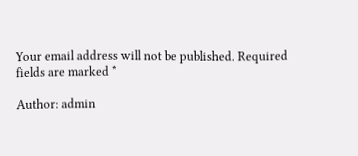Your email address will not be published. Required fields are marked *

Author: admin